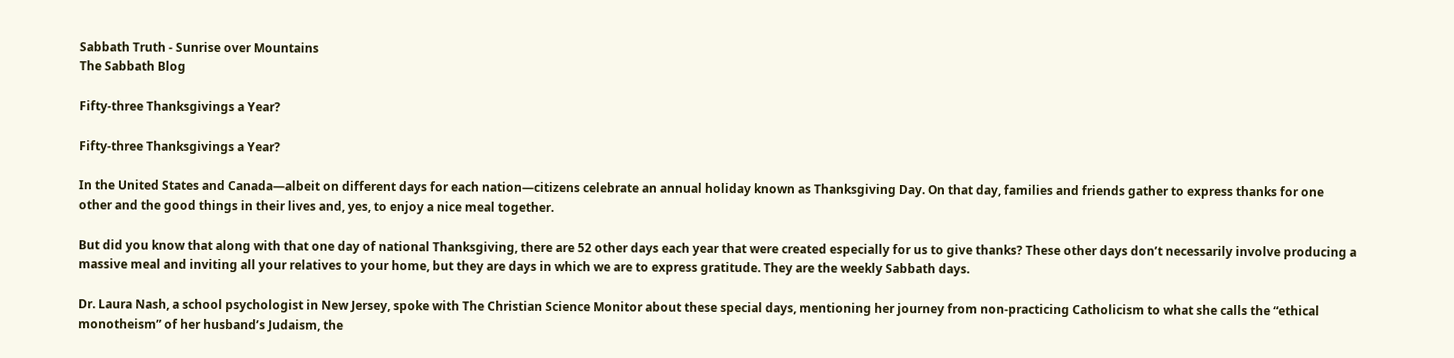Sabbath Truth - Sunrise over Mountains
The Sabbath Blog

Fifty-three Thanksgivings a Year?

Fifty-three Thanksgivings a Year?

In the United States and Canada—albeit on different days for each nation—citizens celebrate an annual holiday known as Thanksgiving Day. On that day, families and friends gather to express thanks for one other and the good things in their lives and, yes, to enjoy a nice meal together.

But did you know that along with that one day of national Thanksgiving, there are 52 other days each year that were created especially for us to give thanks? These other days don’t necessarily involve producing a massive meal and inviting all your relatives to your home, but they are days in which we are to express gratitude. They are the weekly Sabbath days.

Dr. Laura Nash, a school psychologist in New Jersey, spoke with The Christian Science Monitor about these special days, mentioning her journey from non-practicing Catholicism to what she calls the “ethical monotheism” of her husband’s Judaism, the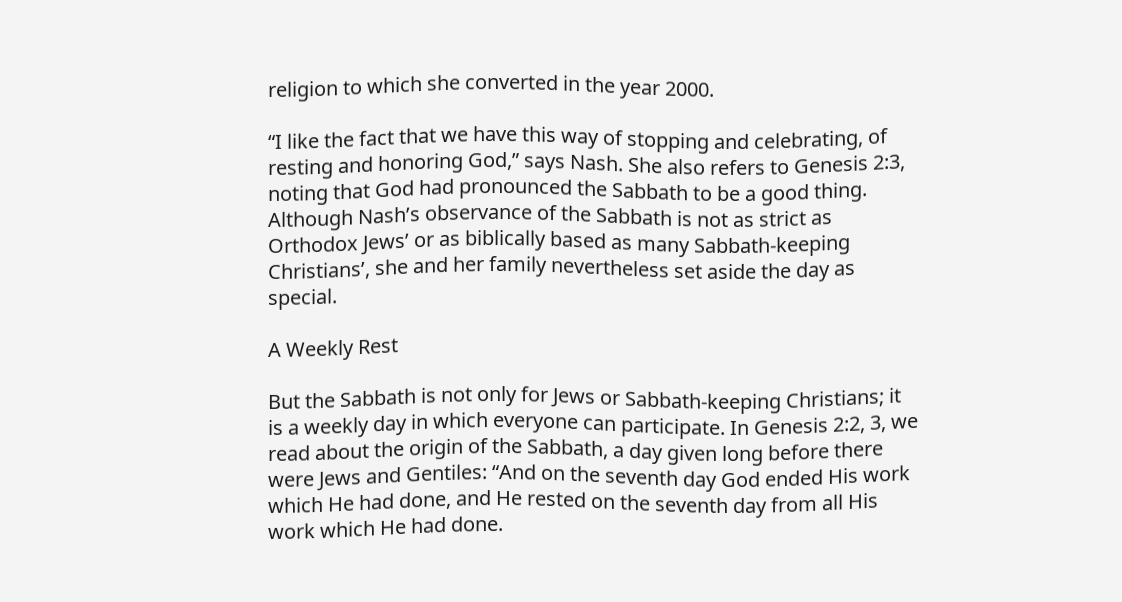religion to which she converted in the year 2000.

“I like the fact that we have this way of stopping and celebrating, of resting and honoring God,” says Nash. She also refers to Genesis 2:3, noting that God had pronounced the Sabbath to be a good thing. Although Nash’s observance of the Sabbath is not as strict as Orthodox Jews’ or as biblically based as many Sabbath-keeping Christians’, she and her family nevertheless set aside the day as special.

A Weekly Rest

But the Sabbath is not only for Jews or Sabbath-keeping Christians; it is a weekly day in which everyone can participate. In Genesis 2:2, 3, we read about the origin of the Sabbath, a day given long before there were Jews and Gentiles: “And on the seventh day God ended His work which He had done, and He rested on the seventh day from all His work which He had done.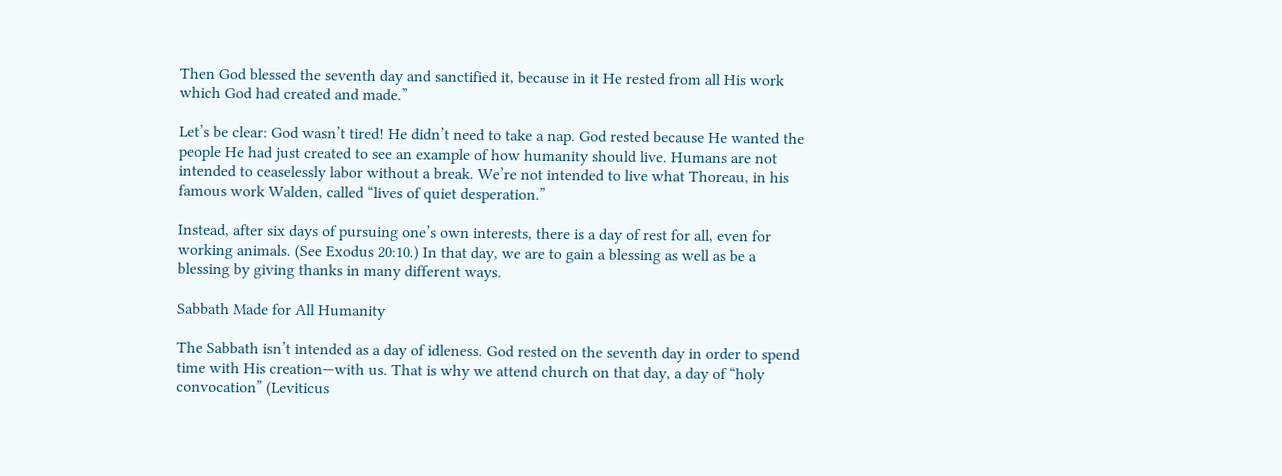Then God blessed the seventh day and sanctified it, because in it He rested from all His work which God had created and made.”

Let’s be clear: God wasn’t tired! He didn’t need to take a nap. God rested because He wanted the people He had just created to see an example of how humanity should live. Humans are not intended to ceaselessly labor without a break. We’re not intended to live what Thoreau, in his famous work Walden, called “lives of quiet desperation.”

Instead, after six days of pursuing one’s own interests, there is a day of rest for all, even for working animals. (See Exodus 20:10.) In that day, we are to gain a blessing as well as be a blessing by giving thanks in many different ways.

Sabbath Made for All Humanity

The Sabbath isn’t intended as a day of idleness. God rested on the seventh day in order to spend time with His creation—with us. That is why we attend church on that day, a day of “holy convocation” (Leviticus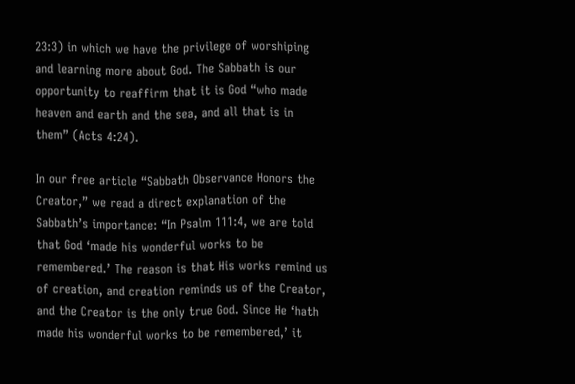23:3) in which we have the privilege of worshiping and learning more about God. The Sabbath is our opportunity to reaffirm that it is God “who made heaven and earth and the sea, and all that is in them” (Acts 4:24).

In our free article “Sabbath Observance Honors the Creator,” we read a direct explanation of the Sabbath’s importance: “In Psalm 111:4, we are told that God ‘made his wonderful works to be remembered.’ The reason is that His works remind us of creation, and creation reminds us of the Creator, and the Creator is the only true God. Since He ‘hath made his wonderful works to be remembered,’ it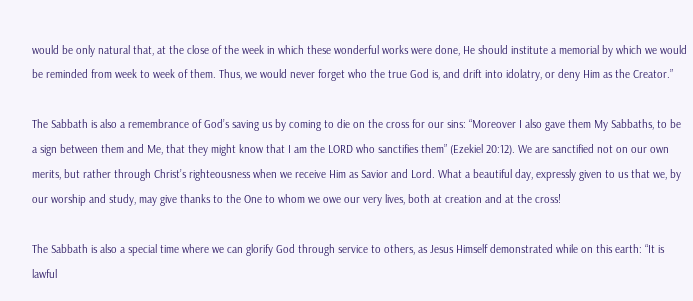would be only natural that, at the close of the week in which these wonderful works were done, He should institute a memorial by which we would be reminded from week to week of them. Thus, we would never forget who the true God is, and drift into idolatry, or deny Him as the Creator.”

The Sabbath is also a remembrance of God’s saving us by coming to die on the cross for our sins: “Moreover I also gave them My Sabbaths, to be a sign between them and Me, that they might know that I am the LORD who sanctifies them” (Ezekiel 20:12). We are sanctified not on our own merits, but rather through Christ’s righteousness when we receive Him as Savior and Lord. What a beautiful day, expressly given to us that we, by our worship and study, may give thanks to the One to whom we owe our very lives, both at creation and at the cross!

The Sabbath is also a special time where we can glorify God through service to others, as Jesus Himself demonstrated while on this earth: “It is lawful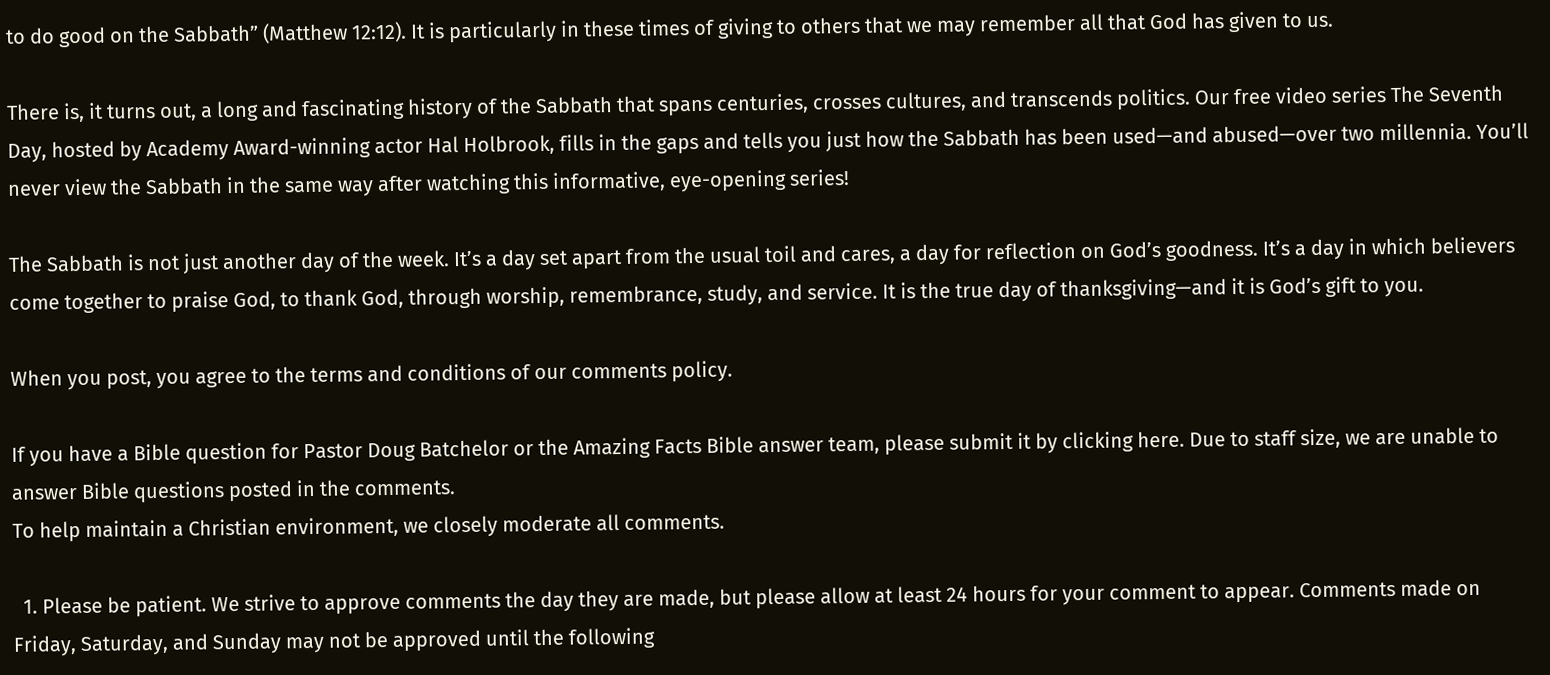to do good on the Sabbath” (Matthew 12:12). It is particularly in these times of giving to others that we may remember all that God has given to us.

There is, it turns out, a long and fascinating history of the Sabbath that spans centuries, crosses cultures, and transcends politics. Our free video series The Seventh Day, hosted by Academy Award-winning actor Hal Holbrook, fills in the gaps and tells you just how the Sabbath has been used—and abused—over two millennia. You’ll never view the Sabbath in the same way after watching this informative, eye-opening series!

The Sabbath is not just another day of the week. It’s a day set apart from the usual toil and cares, a day for reflection on God’s goodness. It’s a day in which believers come together to praise God, to thank God, through worship, remembrance, study, and service. It is the true day of thanksgiving—and it is God’s gift to you.

When you post, you agree to the terms and conditions of our comments policy.

If you have a Bible question for Pastor Doug Batchelor or the Amazing Facts Bible answer team, please submit it by clicking here. Due to staff size, we are unable to answer Bible questions posted in the comments.
To help maintain a Christian environment, we closely moderate all comments.

  1. Please be patient. We strive to approve comments the day they are made, but please allow at least 24 hours for your comment to appear. Comments made on Friday, Saturday, and Sunday may not be approved until the following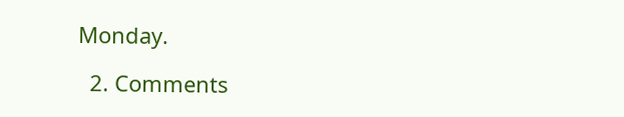Monday.

  2. Comments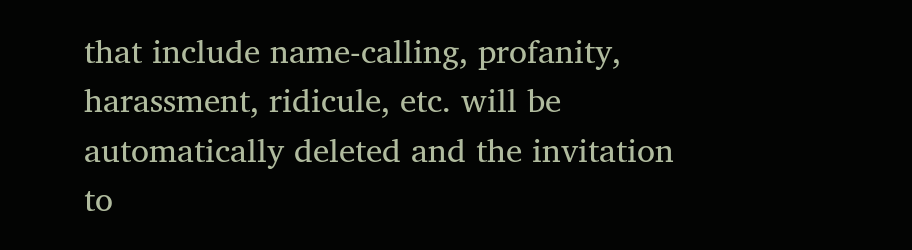that include name-calling, profanity, harassment, ridicule, etc. will be automatically deleted and the invitation to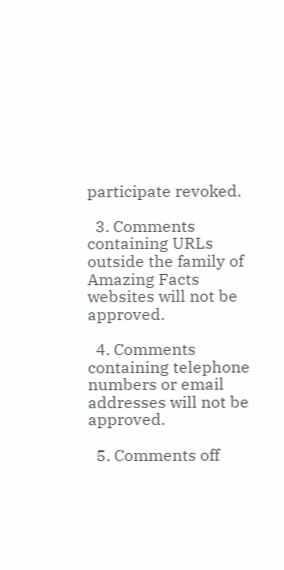participate revoked.

  3. Comments containing URLs outside the family of Amazing Facts websites will not be approved.

  4. Comments containing telephone numbers or email addresses will not be approved.

  5. Comments off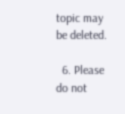topic may be deleted.

  6. Please do not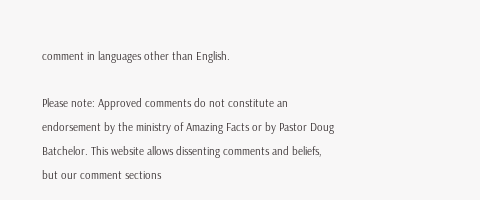comment in languages other than English.

Please note: Approved comments do not constitute an endorsement by the ministry of Amazing Facts or by Pastor Doug Batchelor. This website allows dissenting comments and beliefs, but our comment sections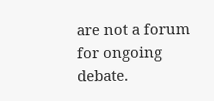are not a forum for ongoing debate.